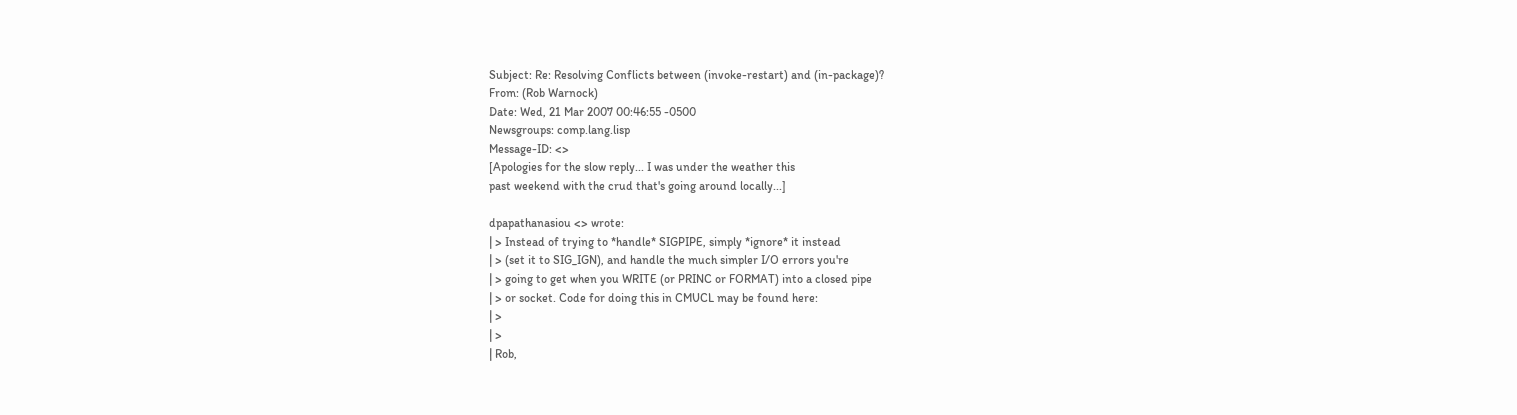Subject: Re: Resolving Conflicts between (invoke-restart) and (in-package)?
From: (Rob Warnock)
Date: Wed, 21 Mar 2007 00:46:55 -0500
Newsgroups: comp.lang.lisp
Message-ID: <>
[Apologies for the slow reply... I was under the weather this
past weekend with the crud that's going around locally...]

dpapathanasiou <> wrote:
| > Instead of trying to *handle* SIGPIPE, simply *ignore* it instead
| > (set it to SIG_IGN), and handle the much simpler I/O errors you're
| > going to get when you WRITE (or PRINC or FORMAT) into a closed pipe
| > or socket. Code for doing this in CMUCL may be found here:
| >
| >
| Rob,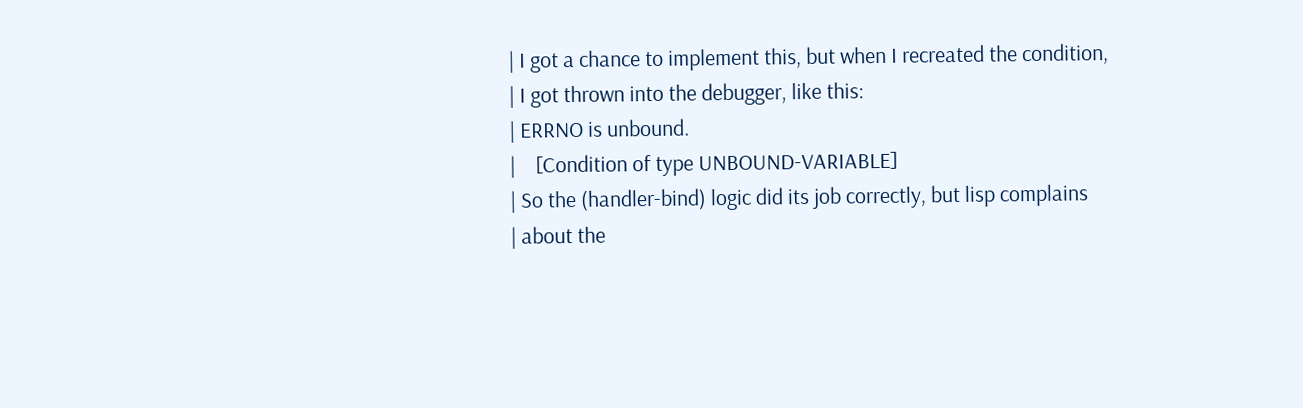| I got a chance to implement this, but when I recreated the condition,
| I got thrown into the debugger, like this:
| ERRNO is unbound.
|    [Condition of type UNBOUND-VARIABLE]
| So the (handler-bind) logic did its job correctly, but lisp complains
| about the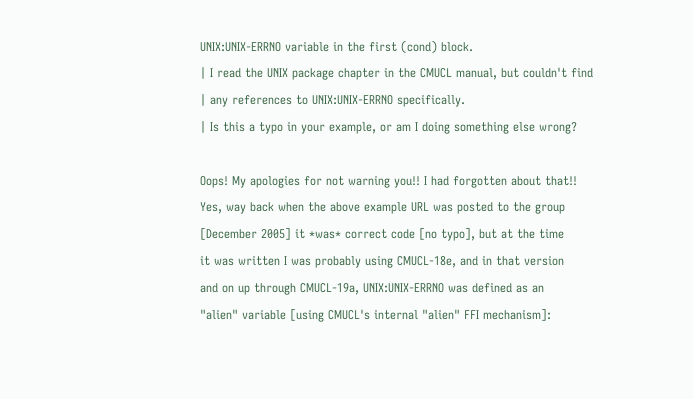UNIX:UNIX-ERRNO variable in the first (cond) block.
| I read the UNIX package chapter in the CMUCL manual, but couldn't find
| any references to UNIX:UNIX-ERRNO specifically.
| Is this a typo in your example, or am I doing something else wrong?

Oops! My apologies for not warning you!! I had forgotten about that!!
Yes, way back when the above example URL was posted to the group
[December 2005] it *was* correct code [no typo], but at the time
it was written I was probably using CMUCL-18e, and in that version
and on up through CMUCL-19a, UNIX:UNIX-ERRNO was defined as an
"alien" variable [using CMUCL's internal "alien" FFI mechanism]: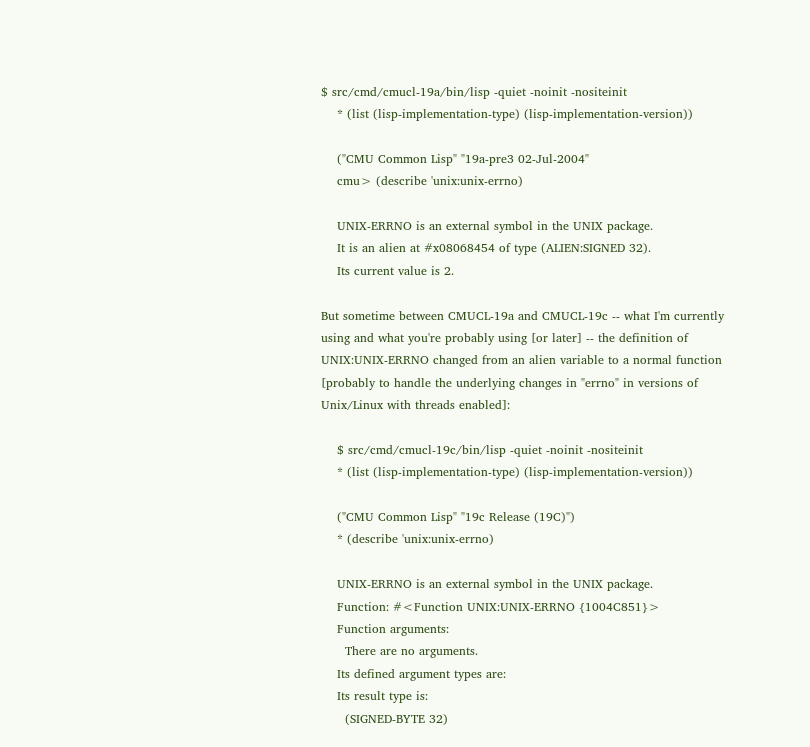$ src/cmd/cmucl-19a/bin/lisp -quiet -noinit -nositeinit
    * (list (lisp-implementation-type) (lisp-implementation-version))

    ("CMU Common Lisp" "19a-pre3 02-Jul-2004"
    cmu> (describe 'unix:unix-errno)

    UNIX-ERRNO is an external symbol in the UNIX package.
    It is an alien at #x08068454 of type (ALIEN:SIGNED 32).
    Its current value is 2.

But sometime between CMUCL-19a and CMUCL-19c -- what I'm currently
using and what you're probably using [or later] -- the definition of
UNIX:UNIX-ERRNO changed from an alien variable to a normal function
[probably to handle the underlying changes in "errno" in versions of
Unix/Linux with threads enabled]:

    $ src/cmd/cmucl-19c/bin/lisp -quiet -noinit -nositeinit
    * (list (lisp-implementation-type) (lisp-implementation-version))

    ("CMU Common Lisp" "19c Release (19C)")
    * (describe 'unix:unix-errno)

    UNIX-ERRNO is an external symbol in the UNIX package.
    Function: #<Function UNIX:UNIX-ERRNO {1004C851}>
    Function arguments:
      There are no arguments.
    Its defined argument types are:
    Its result type is:
      (SIGNED-BYTE 32)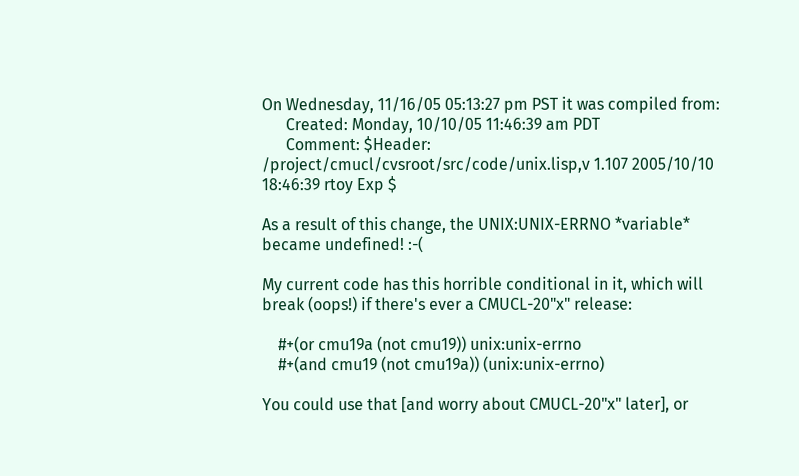On Wednesday, 11/16/05 05:13:27 pm PST it was compiled from:
      Created: Monday, 10/10/05 11:46:39 am PDT
      Comment: $Header: /project/cmucl/cvsroot/src/code/unix.lisp,v 1.107 2005/10/10 18:46:39 rtoy Exp $

As a result of this change, the UNIX:UNIX-ERRNO *variable*
became undefined! :-(

My current code has this horrible conditional in it, which will
break (oops!) if there's ever a CMUCL-20"x" release:

    #+(or cmu19a (not cmu19)) unix:unix-errno
    #+(and cmu19 (not cmu19a)) (unix:unix-errno)

You could use that [and worry about CMUCL-20"x" later], or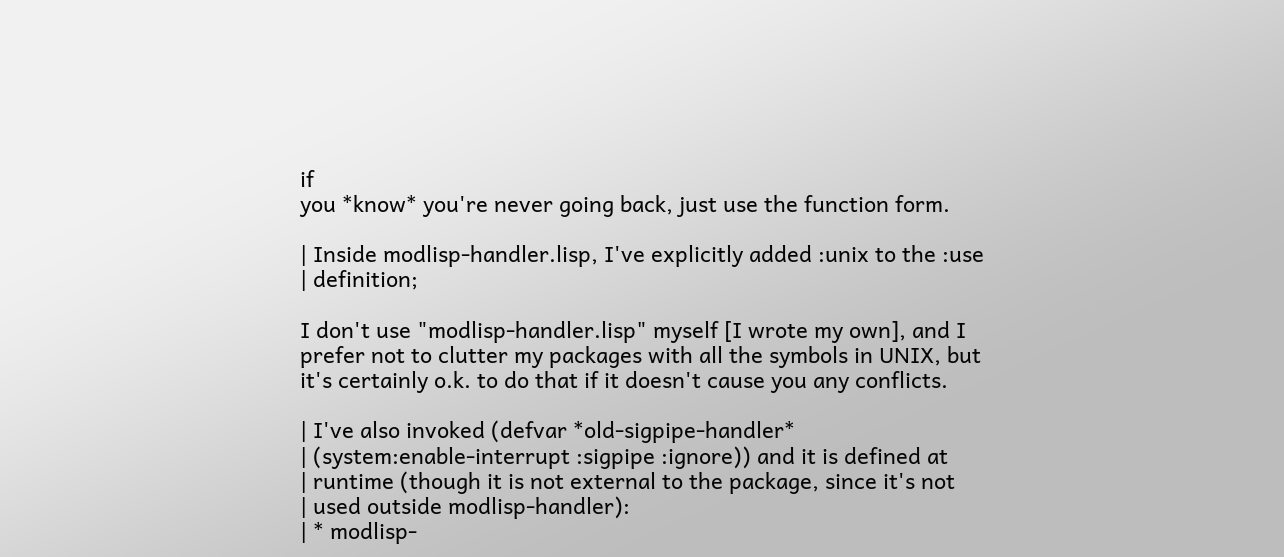if
you *know* you're never going back, just use the function form.

| Inside modlisp-handler.lisp, I've explicitly added :unix to the :use
| definition;

I don't use "modlisp-handler.lisp" myself [I wrote my own], and I
prefer not to clutter my packages with all the symbols in UNIX, but
it's certainly o.k. to do that if it doesn't cause you any conflicts.

| I've also invoked (defvar *old-sigpipe-handler*
| (system:enable-interrupt :sigpipe :ignore)) and it is defined at
| runtime (though it is not external to the package, since it's not
| used outside modlisp-handler):
| * modlisp-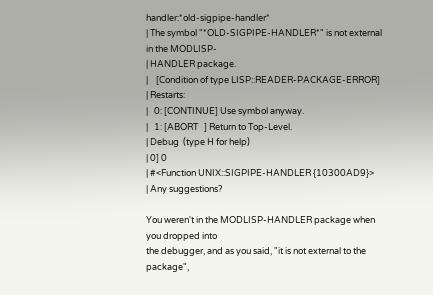handler:*old-sigpipe-handler*
| The symbol "*OLD-SIGPIPE-HANDLER*" is not external in the MODLISP-
| HANDLER package.
|    [Condition of type LISP::READER-PACKAGE-ERROR]
| Restarts:
|   0: [CONTINUE] Use symbol anyway.
|   1: [ABORT   ] Return to Top-Level.
| Debug  (type H for help)
| 0] 0
| #<Function UNIX::SIGPIPE-HANDLER {10300AD9}>
| Any suggestions?

You weren't in the MODLISP-HANDLER package when you dropped into
the debugger, and as you said, "it is not external to the package",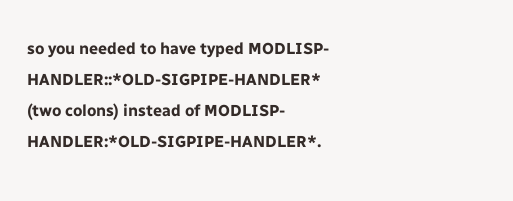so you needed to have typed MODLISP-HANDLER::*OLD-SIGPIPE-HANDLER*
(two colons) instead of MODLISP-HANDLER:*OLD-SIGPIPE-HANDLER*.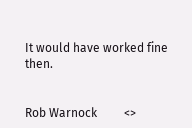It would have worked fine then.


Rob Warnock         <>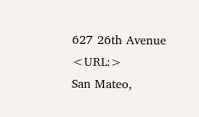627 26th Avenue         <URL:>
San Mateo,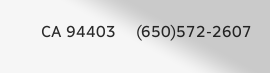CA 94403     (650)572-2607